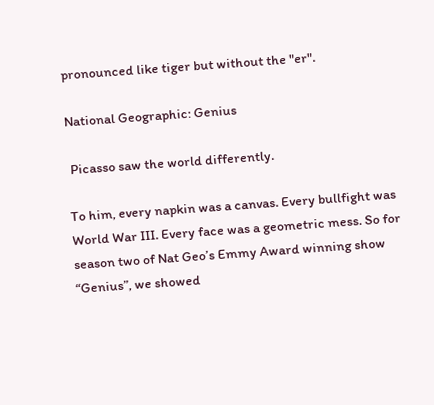pronounced like tiger but without the "er".

National Geographic: Genius

 Picasso saw the world differently.

To him, every napkin was a canvas. Every bullfight was World War III. Every face was a geometric mess. So for season two of Nat Geo’s Emmy Award winning show “Genius”, we showed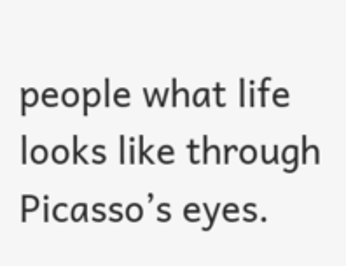people what life looks like through Picasso’s eyes.